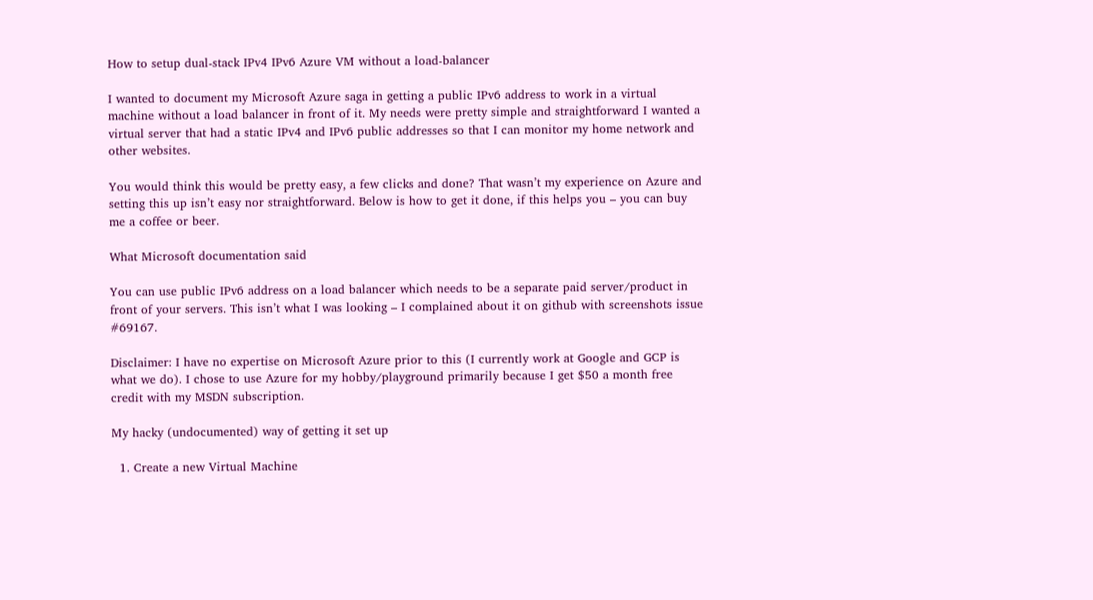How to setup dual-stack IPv4 IPv6 Azure VM without a load-balancer

I wanted to document my Microsoft Azure saga in getting a public IPv6 address to work in a virtual machine without a load balancer in front of it. My needs were pretty simple and straightforward I wanted a virtual server that had a static IPv4 and IPv6 public addresses so that I can monitor my home network and other websites.

You would think this would be pretty easy, a few clicks and done? That wasn’t my experience on Azure and setting this up isn’t easy nor straightforward. Below is how to get it done, if this helps you – you can buy me a coffee or beer.

What Microsoft documentation said

You can use public IPv6 address on a load balancer which needs to be a separate paid server/product in front of your servers. This isn’t what I was looking – I complained about it on github with screenshots issue #69167.

Disclaimer: I have no expertise on Microsoft Azure prior to this (I currently work at Google and GCP is what we do). I chose to use Azure for my hobby/playground primarily because I get $50 a month free credit with my MSDN subscription.

My hacky (undocumented) way of getting it set up

  1. Create a new Virtual Machine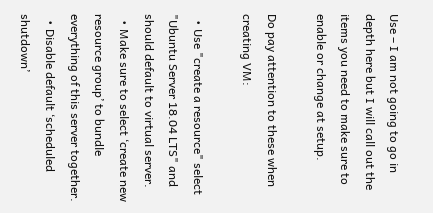Use – I am not going to go in depth here but I will call out the items you need to make sure to enable or change at setup.

Do pay attention to these when creating VM:

  • Use "create a resource" select "Ubuntu Server 18.04 LTS" and should default to virtual server.
  • Make sure to select ‘create new resource group’ to bundle everything of this server together.
  • Disable default ‘scheduled shutdown’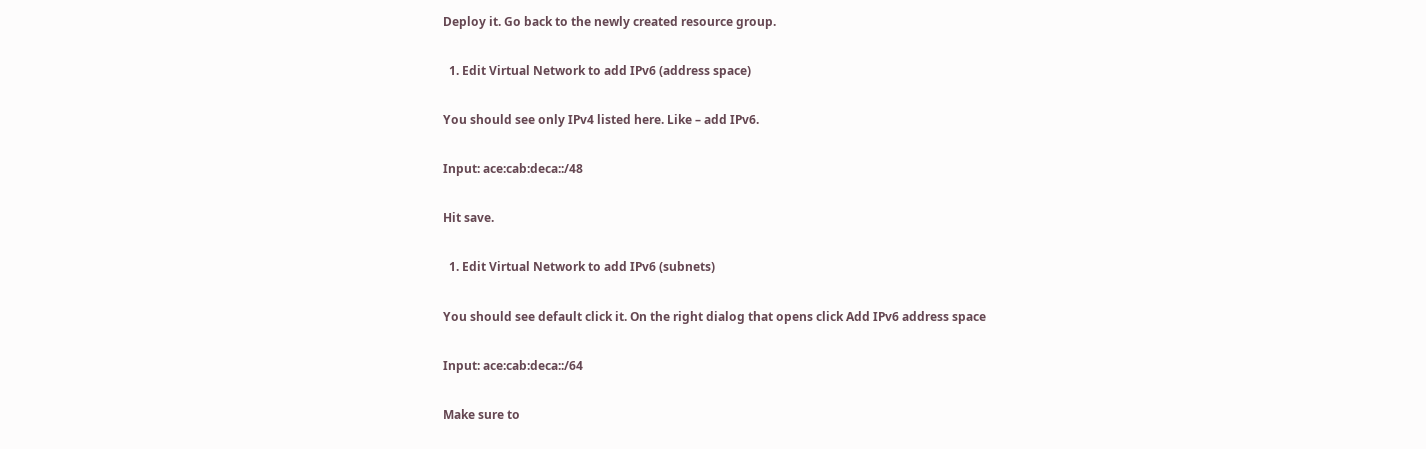Deploy it. Go back to the newly created resource group.

  1. Edit Virtual Network to add IPv6 (address space)

You should see only IPv4 listed here. Like – add IPv6.

Input: ace:cab:deca::/48

Hit save.

  1. Edit Virtual Network to add IPv6 (subnets)

You should see default click it. On the right dialog that opens click Add IPv6 address space

Input: ace:cab:deca::/64

Make sure to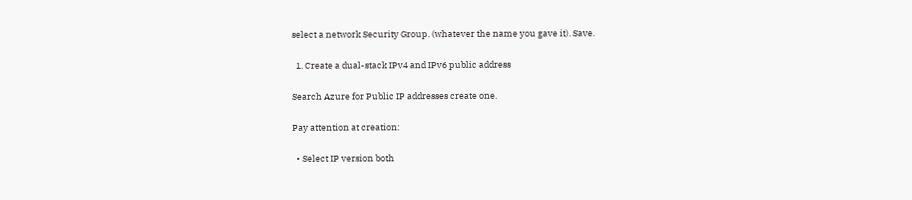select a network Security Group. (whatever the name you gave it). Save.

  1. Create a dual-stack IPv4 and IPv6 public address

Search Azure for Public IP addresses create one.

Pay attention at creation:

  • Select IP version both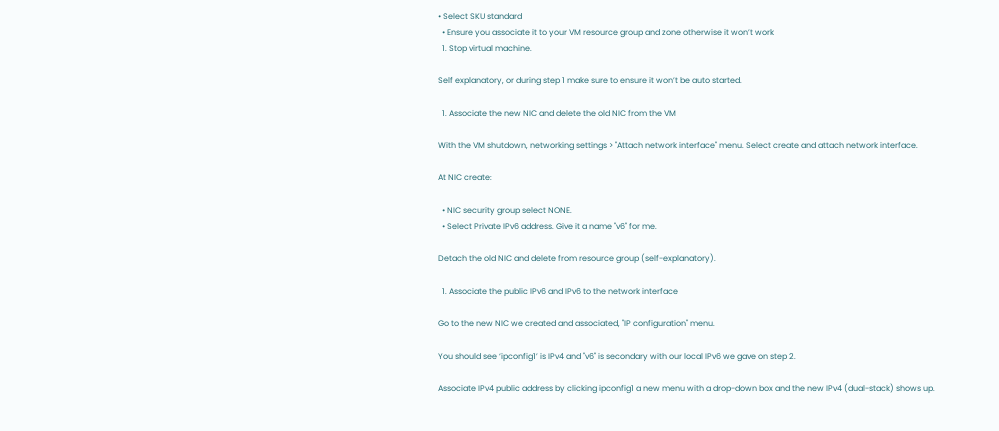• Select SKU standard
  • Ensure you associate it to your VM resource group and zone otherwise it won’t work
  1. Stop virtual machine.

Self explanatory, or during step 1 make sure to ensure it won’t be auto started.

  1. Associate the new NIC and delete the old NIC from the VM

With the VM shutdown, networking settings > "Attach network interface" menu. Select create and attach network interface.

At NIC create:

  • NIC security group select NONE.
  • Select Private IPv6 address. Give it a name "v6" for me.

Detach the old NIC and delete from resource group (self-explanatory).

  1. Associate the public IPv6 and IPv6 to the network interface

Go to the new NIC we created and associated, "IP configuration" menu.

You should see ‘ipconfig1’ is IPv4 and "v6" is secondary with our local IPv6 we gave on step 2.

Associate IPv4 public address by clicking ipconfig1 a new menu with a drop-down box and the new IPv4 (dual-stack) shows up.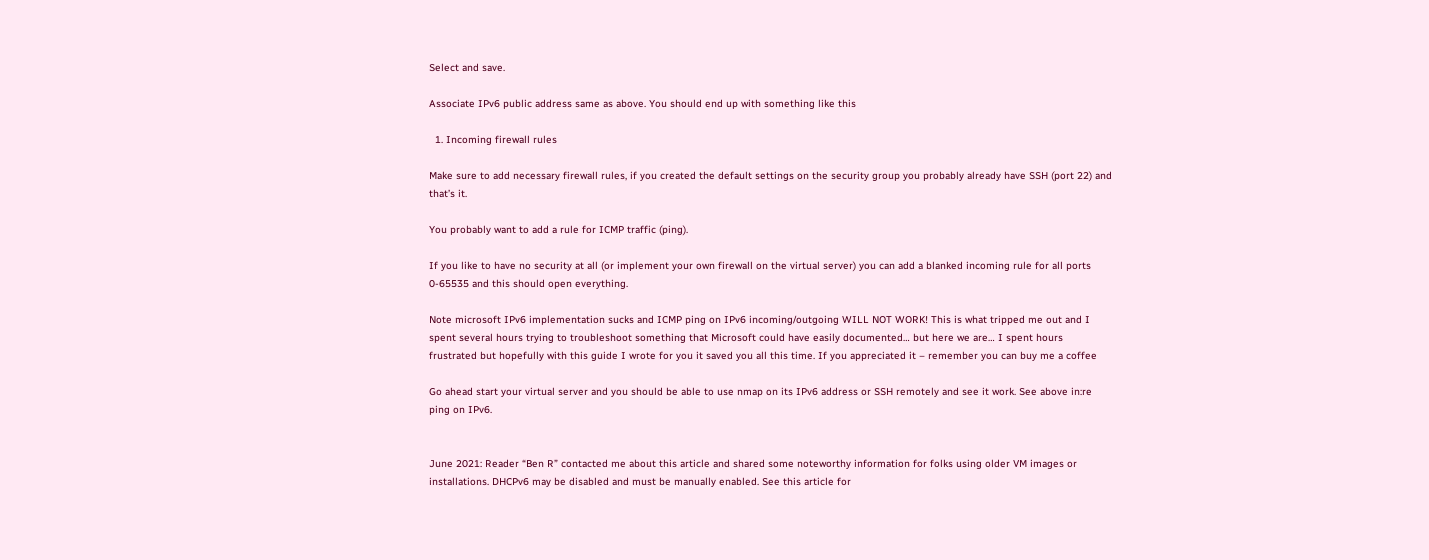Select and save.

Associate IPv6 public address same as above. You should end up with something like this

  1. Incoming firewall rules

Make sure to add necessary firewall rules, if you created the default settings on the security group you probably already have SSH (port 22) and that’s it.

You probably want to add a rule for ICMP traffic (ping).

If you like to have no security at all (or implement your own firewall on the virtual server) you can add a blanked incoming rule for all ports 0-65535 and this should open everything.

Note microsoft IPv6 implementation sucks and ICMP ping on IPv6 incoming/outgoing WILL NOT WORK! This is what tripped me out and I spent several hours trying to troubleshoot something that Microsoft could have easily documented… but here we are… I spent hours frustrated but hopefully with this guide I wrote for you it saved you all this time. If you appreciated it – remember you can buy me a coffee

Go ahead start your virtual server and you should be able to use nmap on its IPv6 address or SSH remotely and see it work. See above in:re ping on IPv6.


June 2021: Reader “Ben R” contacted me about this article and shared some noteworthy information for folks using older VM images or installations. DHCPv6 may be disabled and must be manually enabled. See this article for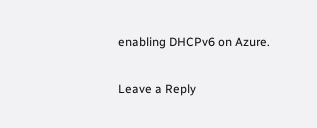enabling DHCPv6 on Azure.

Leave a Reply